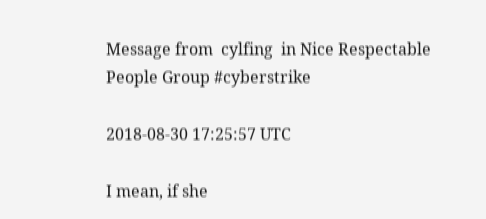Message from  cylfing  in Nice Respectable People Group #cyberstrike

2018-08-30 17:25:57 UTC

I mean, if she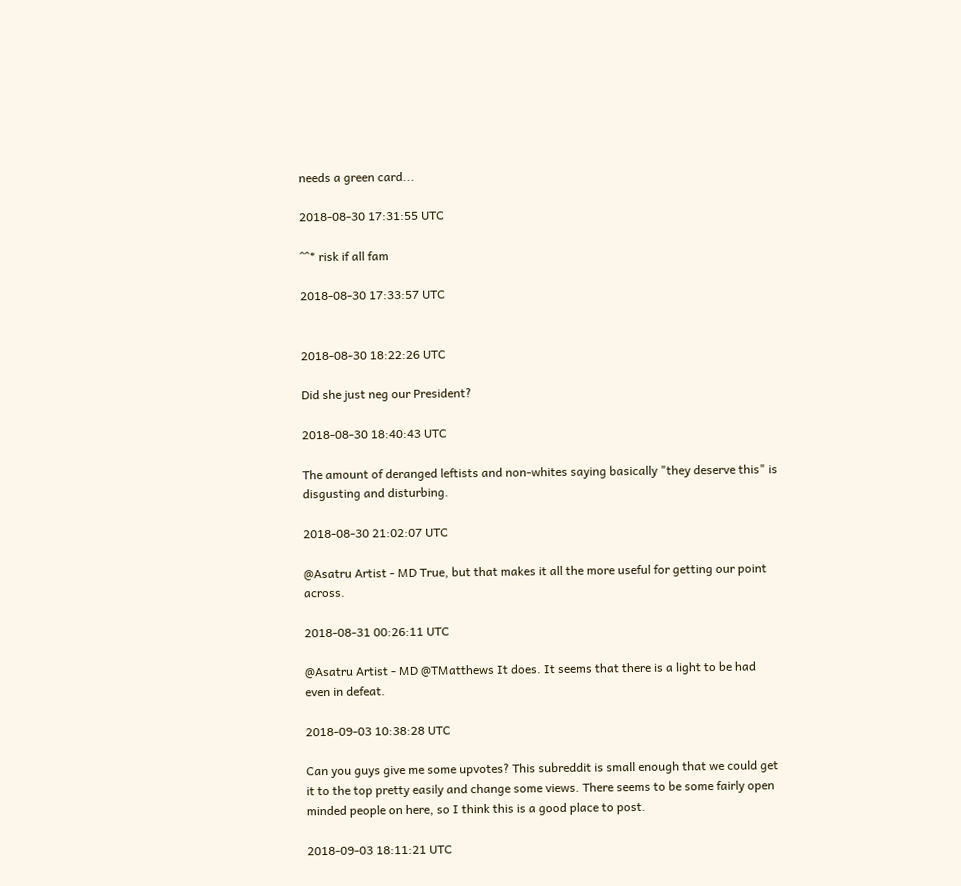needs a green card...

2018-08-30 17:31:55 UTC

^^* risk if all fam

2018-08-30 17:33:57 UTC


2018-08-30 18:22:26 UTC

Did she just neg our President?

2018-08-30 18:40:43 UTC

The amount of deranged leftists and non-whites saying basically "they deserve this" is disgusting and disturbing.

2018-08-30 21:02:07 UTC

@Asatru Artist - MD True, but that makes it all the more useful for getting our point across.

2018-08-31 00:26:11 UTC

@Asatru Artist - MD @TMatthews It does. It seems that there is a light to be had even in defeat.

2018-09-03 10:38:28 UTC

Can you guys give me some upvotes? This subreddit is small enough that we could get it to the top pretty easily and change some views. There seems to be some fairly open minded people on here, so I think this is a good place to post.

2018-09-03 18:11:21 UTC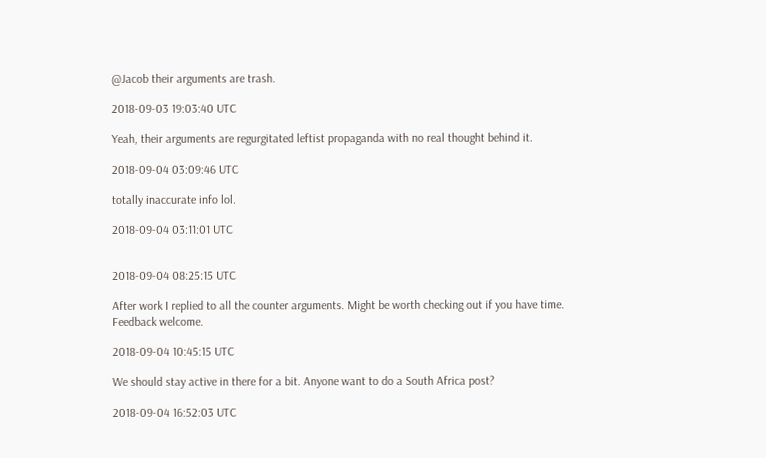@Jacob their arguments are trash.

2018-09-03 19:03:40 UTC

Yeah, their arguments are regurgitated leftist propaganda with no real thought behind it.

2018-09-04 03:09:46 UTC

totally inaccurate info lol.

2018-09-04 03:11:01 UTC


2018-09-04 08:25:15 UTC

After work I replied to all the counter arguments. Might be worth checking out if you have time. Feedback welcome.

2018-09-04 10:45:15 UTC

We should stay active in there for a bit. Anyone want to do a South Africa post?

2018-09-04 16:52:03 UTC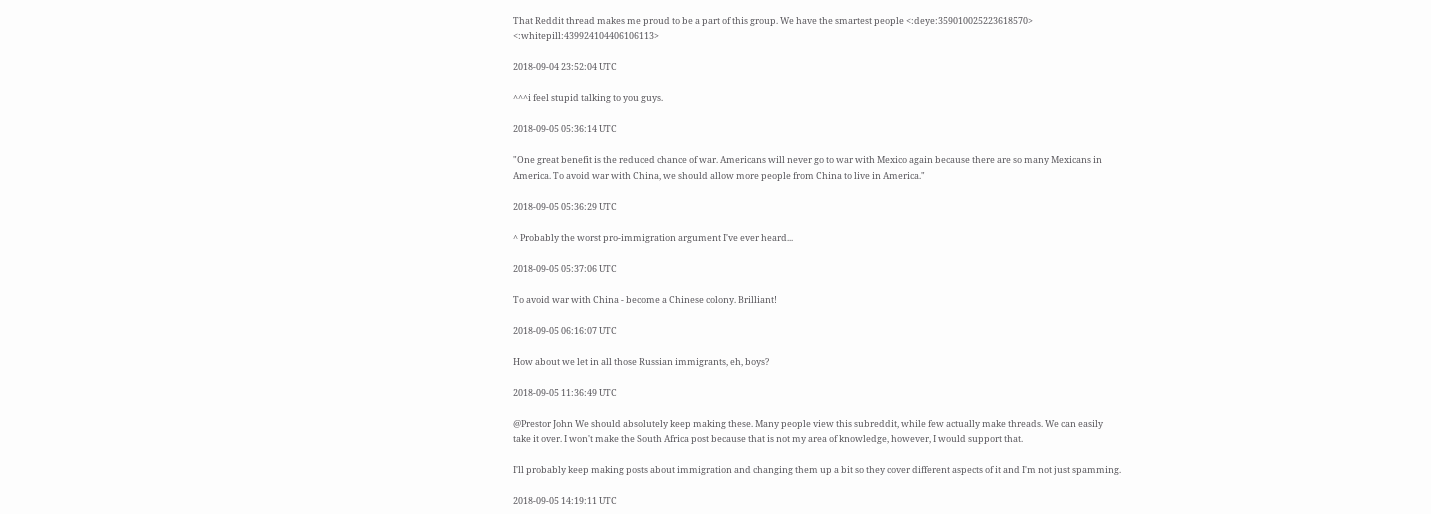That Reddit thread makes me proud to be a part of this group. We have the smartest people <:deye:359010025223618570> <:whitepill:439924104406106113>

2018-09-04 23:52:04 UTC

^^^i feel stupid talking to you guys.

2018-09-05 05:36:14 UTC

"One great benefit is the reduced chance of war. Americans will never go to war with Mexico again because there are so many Mexicans in America. To avoid war with China, we should allow more people from China to live in America."

2018-09-05 05:36:29 UTC

^ Probably the worst pro-immigration argument I've ever heard...

2018-09-05 05:37:06 UTC

To avoid war with China - become a Chinese colony. Brilliant!

2018-09-05 06:16:07 UTC

How about we let in all those Russian immigrants, eh, boys?

2018-09-05 11:36:49 UTC

@Prestor John We should absolutely keep making these. Many people view this subreddit, while few actually make threads. We can easily take it over. I won't make the South Africa post because that is not my area of knowledge, however, I would support that.

I'll probably keep making posts about immigration and changing them up a bit so they cover different aspects of it and I'm not just spamming.

2018-09-05 14:19:11 UTC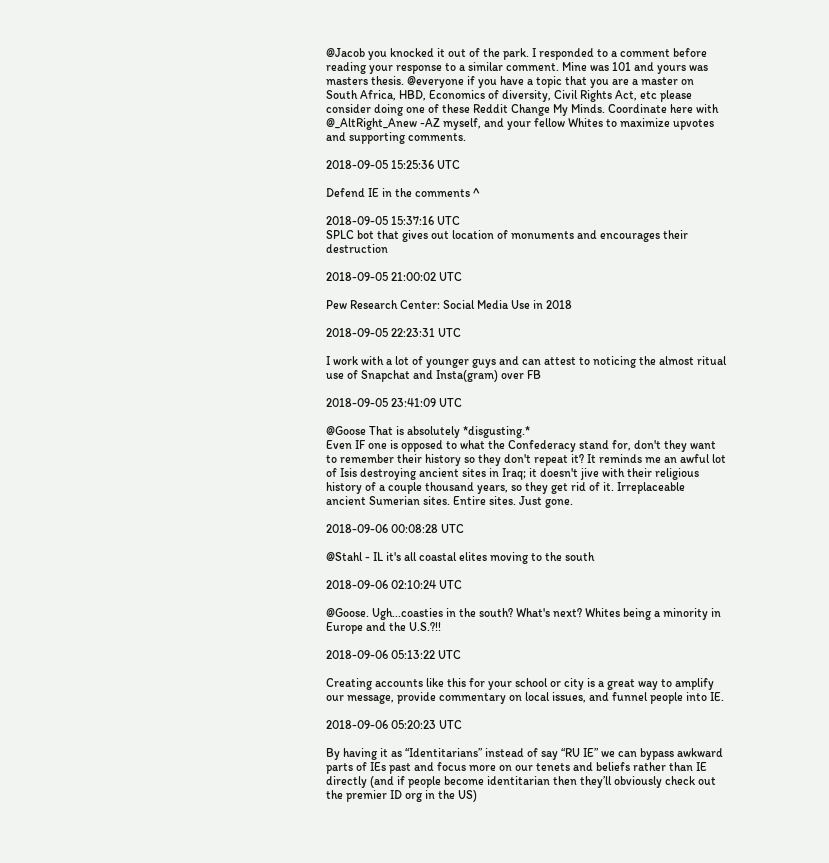@Jacob you knocked it out of the park. I responded to a comment before reading your response to a similar comment. Mine was 101 and yours was masters thesis. @everyone if you have a topic that you are a master on South Africa, HBD, Economics of diversity, Civil Rights Act, etc please consider doing one of these Reddit Change My Minds. Coordinate here with @_AltRight_Anew -AZ myself, and your fellow Whites to maximize upvotes and supporting comments.

2018-09-05 15:25:36 UTC

Defend IE in the comments ^

2018-09-05 15:37:16 UTC
SPLC bot that gives out location of monuments and encourages their destruction

2018-09-05 21:00:02 UTC

Pew Research Center: Social Media Use in 2018

2018-09-05 22:23:31 UTC

I work with a lot of younger guys and can attest to noticing the almost ritual use of Snapchat and Insta(gram) over FB

2018-09-05 23:41:09 UTC

@Goose That is absolutely *disgusting.*
Even IF one is opposed to what the Confederacy stand for, don't they want to remember their history so they don't repeat it? It reminds me an awful lot of Isis destroying ancient sites in Iraq; it doesn't jive with their religious history of a couple thousand years, so they get rid of it. Irreplaceable ancient Sumerian sites. Entire sites. Just gone.

2018-09-06 00:08:28 UTC

@Stahl - IL it's all coastal elites moving to the south

2018-09-06 02:10:24 UTC

@Goose. Ugh...coasties in the south? What's next? Whites being a minority in Europe and the U.S.?!!

2018-09-06 05:13:22 UTC

Creating accounts like this for your school or city is a great way to amplify our message, provide commentary on local issues, and funnel people into IE.

2018-09-06 05:20:23 UTC

By having it as “Identitarians” instead of say “RU IE” we can bypass awkward parts of IEs past and focus more on our tenets and beliefs rather than IE directly (and if people become identitarian then they’ll obviously check out the premier ID org in the US)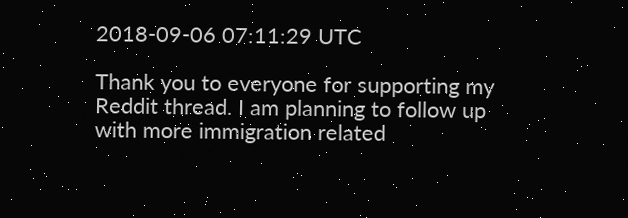2018-09-06 07:11:29 UTC

Thank you to everyone for supporting my Reddit thread. I am planning to follow up with more immigration related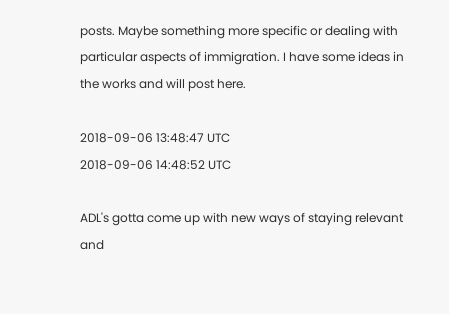posts. Maybe something more specific or dealing with particular aspects of immigration. I have some ideas in the works and will post here.

2018-09-06 13:48:47 UTC
2018-09-06 14:48:52 UTC

ADL's gotta come up with new ways of staying relevant and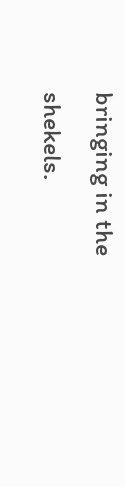bringing in the shekels.